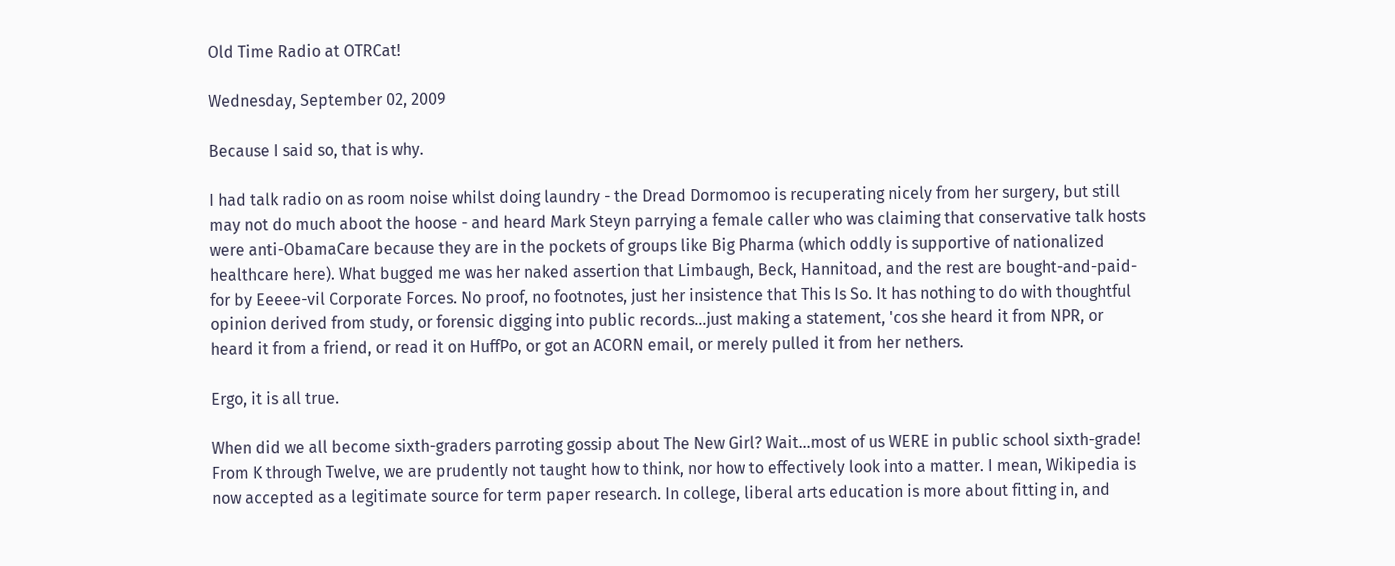Old Time Radio at OTRCat!

Wednesday, September 02, 2009

Because I said so, that is why.

I had talk radio on as room noise whilst doing laundry - the Dread Dormomoo is recuperating nicely from her surgery, but still may not do much aboot the hoose - and heard Mark Steyn parrying a female caller who was claiming that conservative talk hosts were anti-ObamaCare because they are in the pockets of groups like Big Pharma (which oddly is supportive of nationalized healthcare here). What bugged me was her naked assertion that Limbaugh, Beck, Hannitoad, and the rest are bought-and-paid-for by Eeeee-vil Corporate Forces. No proof, no footnotes, just her insistence that This Is So. It has nothing to do with thoughtful opinion derived from study, or forensic digging into public records...just making a statement, 'cos she heard it from NPR, or heard it from a friend, or read it on HuffPo, or got an ACORN email, or merely pulled it from her nethers.

Ergo, it is all true.

When did we all become sixth-graders parroting gossip about The New Girl? Wait...most of us WERE in public school sixth-grade! From K through Twelve, we are prudently not taught how to think, nor how to effectively look into a matter. I mean, Wikipedia is now accepted as a legitimate source for term paper research. In college, liberal arts education is more about fitting in, and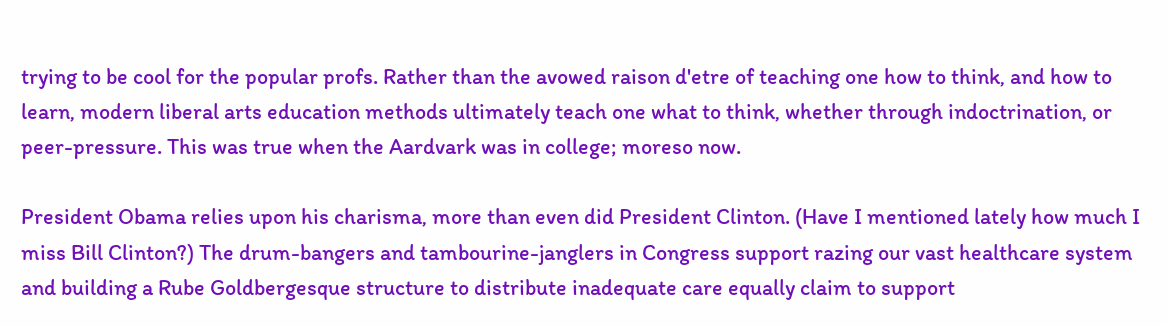trying to be cool for the popular profs. Rather than the avowed raison d'etre of teaching one how to think, and how to learn, modern liberal arts education methods ultimately teach one what to think, whether through indoctrination, or peer-pressure. This was true when the Aardvark was in college; moreso now.

President Obama relies upon his charisma, more than even did President Clinton. (Have I mentioned lately how much I miss Bill Clinton?) The drum-bangers and tambourine-janglers in Congress support razing our vast healthcare system and building a Rube Goldbergesque structure to distribute inadequate care equally claim to support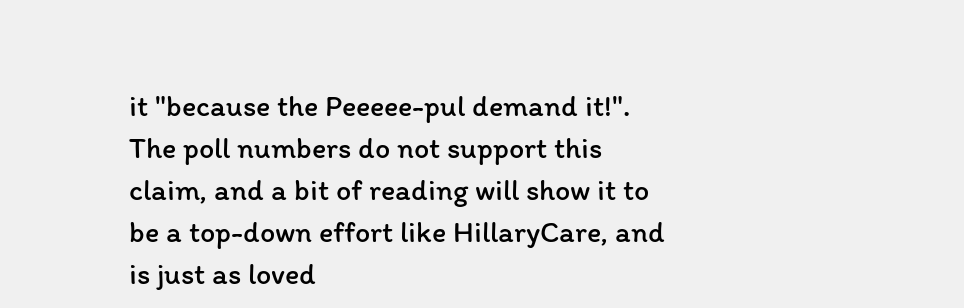it "because the Peeeee-pul demand it!". The poll numbers do not support this claim, and a bit of reading will show it to be a top-down effort like HillaryCare, and is just as loved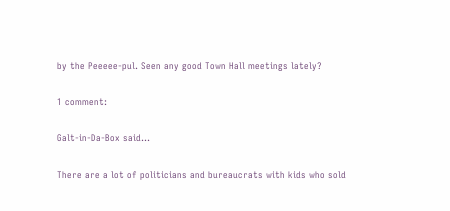by the Peeeee-pul. Seen any good Town Hall meetings lately?

1 comment:

Galt-in-Da-Box said...

There are a lot of politicians and bureaucrats with kids who sold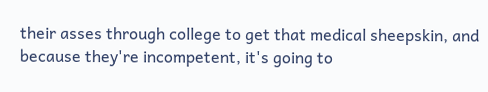their asses through college to get that medical sheepskin, and because they're incompetent, it's going to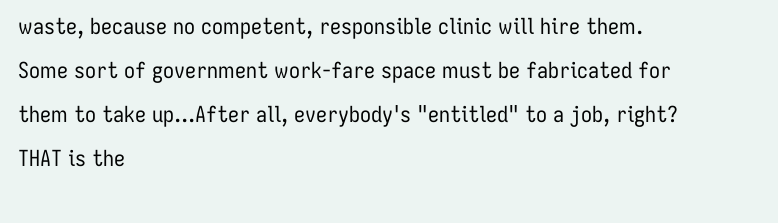waste, because no competent, responsible clinic will hire them. Some sort of government work-fare space must be fabricated for them to take up...After all, everybody's "entitled" to a job, right?
THAT is the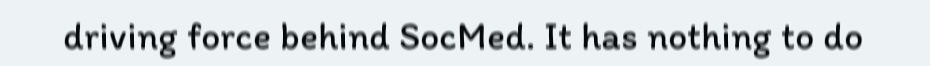driving force behind SocMed. It has nothing to do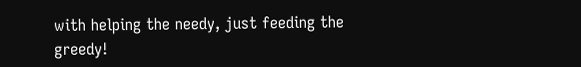with helping the needy, just feeding the greedy!